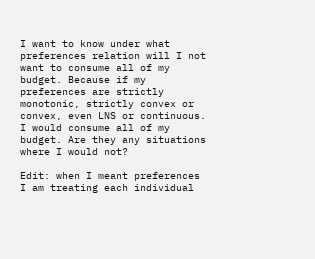I want to know under what preferences relation will I not want to consume all of my budget. Because if my preferences are strictly monotonic, strictly convex or convex, even LNS or continuous. I would consume all of my budget. Are they any situations where I would not?

Edit: when I meant preferences I am treating each individual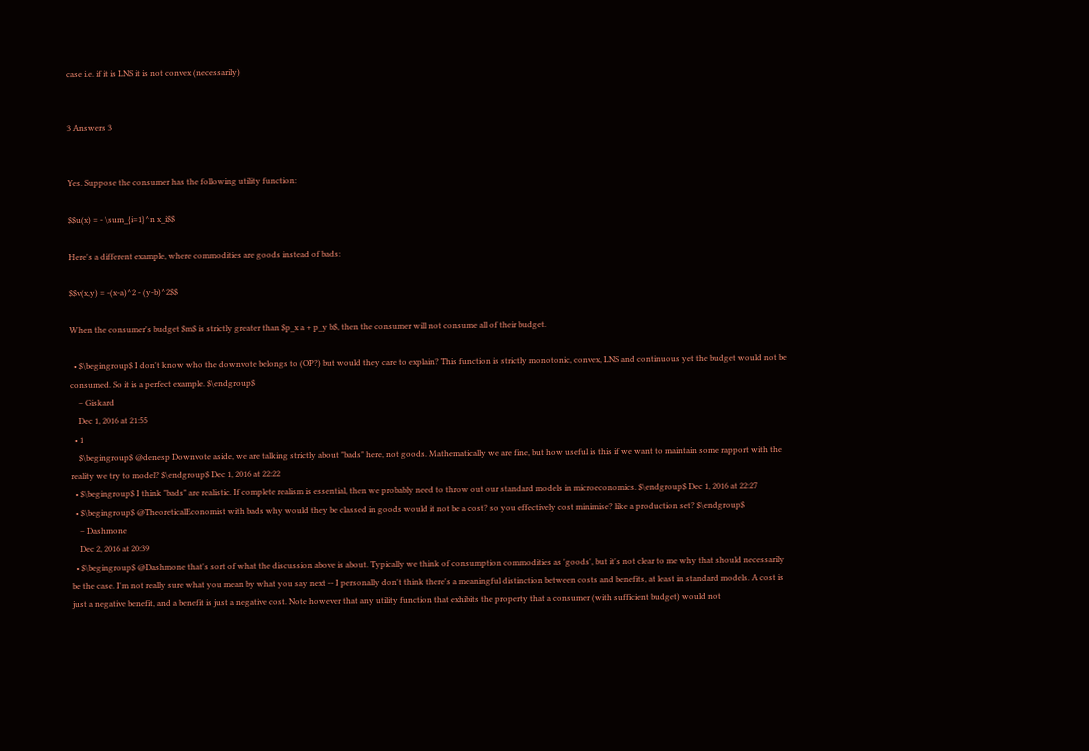case i.e. if it is LNS it is not convex (necessarily)


3 Answers 3


Yes. Suppose the consumer has the following utility function:

$$u(x) = - \sum_{i=1}^n x_i$$

Here's a different example, where commodities are goods instead of bads:

$$v(x,y) = -(x-a)^2 - (y-b)^2$$

When the consumer's budget $m$ is strictly greater than $p_x a + p_y b$, then the consumer will not consume all of their budget.

  • $\begingroup$ I don't know who the downvote belongs to (OP?) but would they care to explain? This function is strictly monotonic, convex, LNS and continuous yet the budget would not be consumed. So it is a perfect example. $\endgroup$
    – Giskard
    Dec 1, 2016 at 21:55
  • 1
    $\begingroup$ @denesp Downvote aside, we are talking strictly about "bads" here, not goods. Mathematically we are fine, but how useful is this if we want to maintain some rapport with the reality we try to model? $\endgroup$ Dec 1, 2016 at 22:22
  • $\begingroup$ I think "bads" are realistic. If complete realism is essential, then we probably need to throw out our standard models in microeconomics. $\endgroup$ Dec 1, 2016 at 22:27
  • $\begingroup$ @TheoreticalEconomist with bads why would they be classed in goods would it not be a cost? so you effectively cost minimise? like a production set? $\endgroup$
    – Dashmone
    Dec 2, 2016 at 20:39
  • $\begingroup$ @Dashmone that's sort of what the discussion above is about. Typically we think of consumption commodities as 'goods', but it's not clear to me why that should necessarily be the case. I'm not really sure what you mean by what you say next -- I personally don't think there's a meaningful distinction between costs and benefits, at least in standard models. A cost is just a negative benefit, and a benefit is just a negative cost. Note however that any utility function that exhibits the property that a consumer (with sufficient budget) would not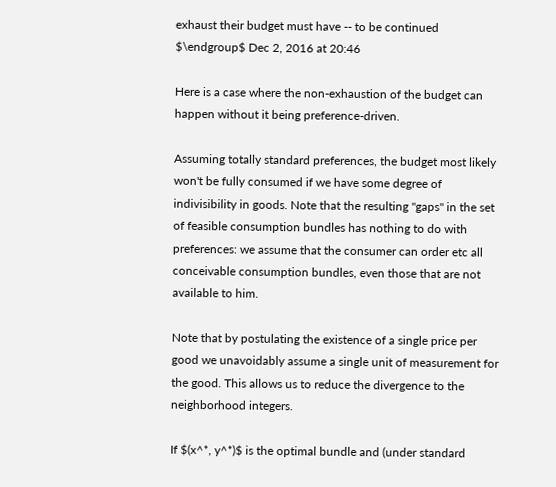exhaust their budget must have -- to be continued $\endgroup$ Dec 2, 2016 at 20:46

Here is a case where the non-exhaustion of the budget can happen without it being preference-driven.

Assuming totally standard preferences, the budget most likely won't be fully consumed if we have some degree of indivisibility in goods. Note that the resulting "gaps" in the set of feasible consumption bundles has nothing to do with preferences: we assume that the consumer can order etc all conceivable consumption bundles, even those that are not available to him.

Note that by postulating the existence of a single price per good we unavoidably assume a single unit of measurement for the good. This allows us to reduce the divergence to the neighborhood integers.

If $(x^*, y^*)$ is the optimal bundle and (under standard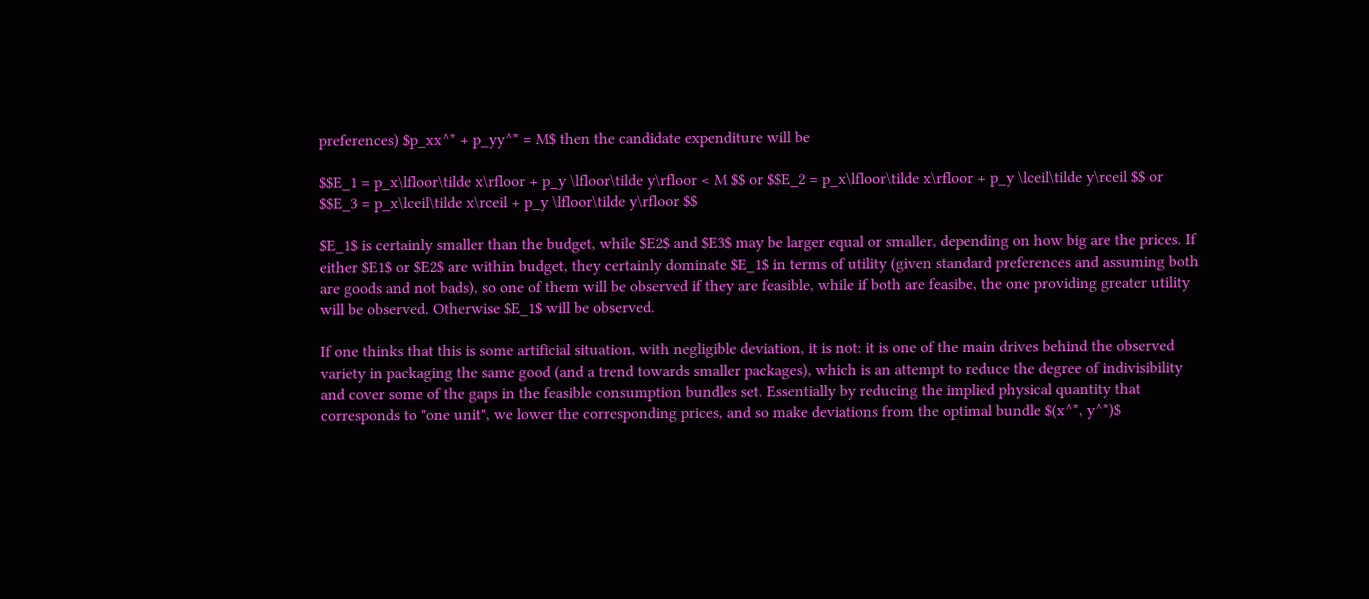preferences) $p_xx^* + p_yy^* = M$ then the candidate expenditure will be

$$E_1 = p_x\lfloor\tilde x\rfloor + p_y \lfloor\tilde y\rfloor < M $$ or $$E_2 = p_x\lfloor\tilde x\rfloor + p_y \lceil\tilde y\rceil $$ or $$E_3 = p_x\lceil\tilde x\rceil + p_y \lfloor\tilde y\rfloor $$

$E_1$ is certainly smaller than the budget, while $E2$ and $E3$ may be larger equal or smaller, depending on how big are the prices. If either $E1$ or $E2$ are within budget, they certainly dominate $E_1$ in terms of utility (given standard preferences and assuming both are goods and not bads), so one of them will be observed if they are feasible, while if both are feasibe, the one providing greater utility will be observed. Otherwise $E_1$ will be observed.

If one thinks that this is some artificial situation, with negligible deviation, it is not: it is one of the main drives behind the observed variety in packaging the same good (and a trend towards smaller packages), which is an attempt to reduce the degree of indivisibility and cover some of the gaps in the feasible consumption bundles set. Essentially by reducing the implied physical quantity that corresponds to "one unit", we lower the corresponding prices, and so make deviations from the optimal bundle $(x^*, y^*)$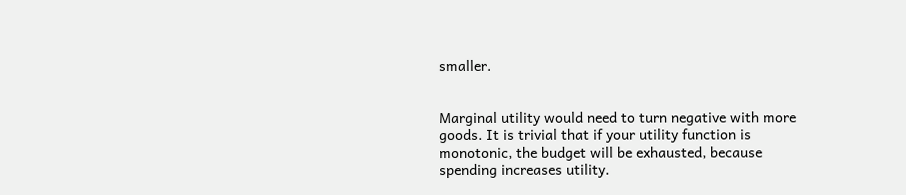smaller.


Marginal utility would need to turn negative with more goods. It is trivial that if your utility function is monotonic, the budget will be exhausted, because spending increases utility.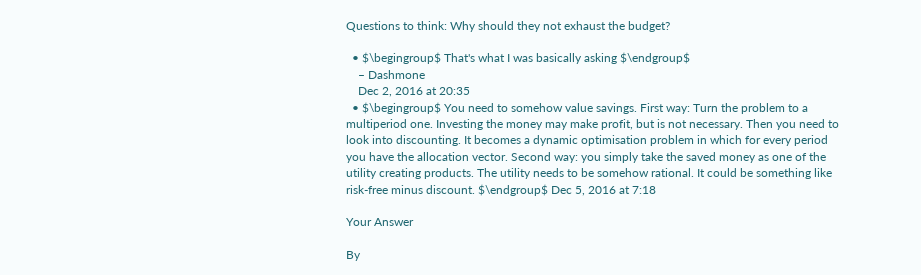Questions to think: Why should they not exhaust the budget?

  • $\begingroup$ That's what I was basically asking $\endgroup$
    – Dashmone
    Dec 2, 2016 at 20:35
  • $\begingroup$ You need to somehow value savings. First way: Turn the problem to a multiperiod one. Investing the money may make profit, but is not necessary. Then you need to look into discounting. It becomes a dynamic optimisation problem in which for every period you have the allocation vector. Second way: you simply take the saved money as one of the utility creating products. The utility needs to be somehow rational. It could be something like risk-free minus discount. $\endgroup$ Dec 5, 2016 at 7:18

Your Answer

By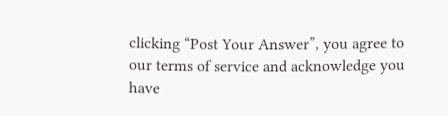clicking “Post Your Answer”, you agree to our terms of service and acknowledge you have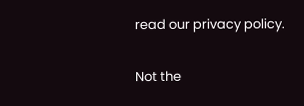read our privacy policy.

Not the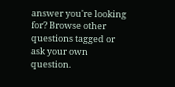answer you're looking for? Browse other questions tagged or ask your own question.